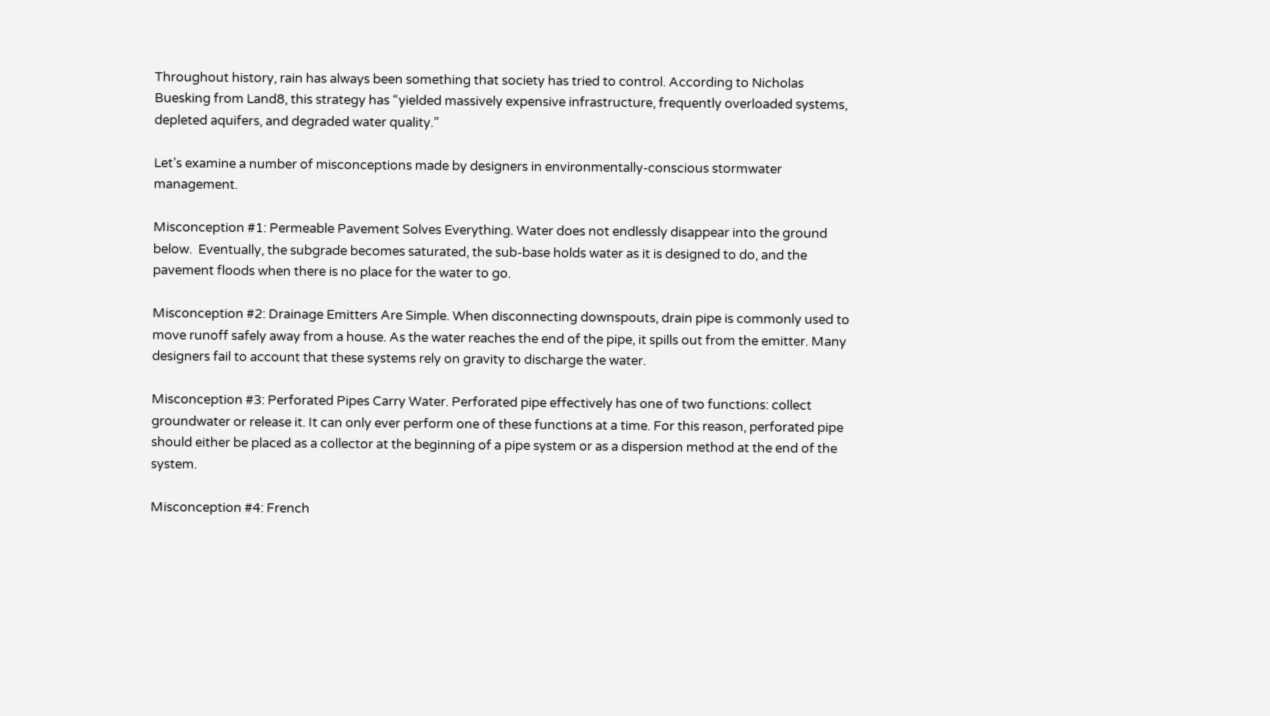Throughout history, rain has always been something that society has tried to control. According to Nicholas Buesking from Land8, this strategy has “yielded massively expensive infrastructure, frequently overloaded systems, depleted aquifers, and degraded water quality.”

Let’s examine a number of misconceptions made by designers in environmentally-conscious stormwater management.

Misconception #1: Permeable Pavement Solves Everything. Water does not endlessly disappear into the ground below.  Eventually, the subgrade becomes saturated, the sub-base holds water as it is designed to do, and the pavement floods when there is no place for the water to go.

Misconception #2: Drainage Emitters Are Simple. When disconnecting downspouts, drain pipe is commonly used to move runoff safely away from a house. As the water reaches the end of the pipe, it spills out from the emitter. Many designers fail to account that these systems rely on gravity to discharge the water.

Misconception #3: Perforated Pipes Carry Water. Perforated pipe effectively has one of two functions: collect groundwater or release it. It can only ever perform one of these functions at a time. For this reason, perforated pipe should either be placed as a collector at the beginning of a pipe system or as a dispersion method at the end of the system.

Misconception #4: French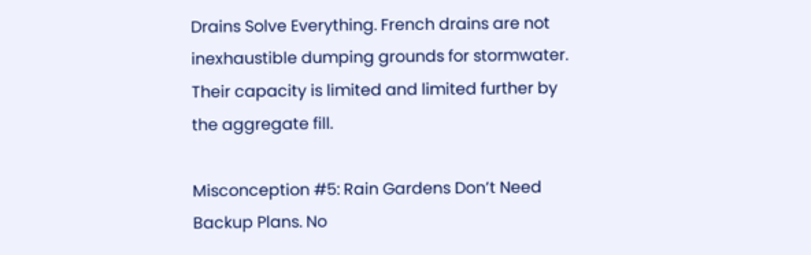Drains Solve Everything. French drains are not inexhaustible dumping grounds for stormwater. Their capacity is limited and limited further by the aggregate fill.

Misconception #5: Rain Gardens Don’t Need Backup Plans. No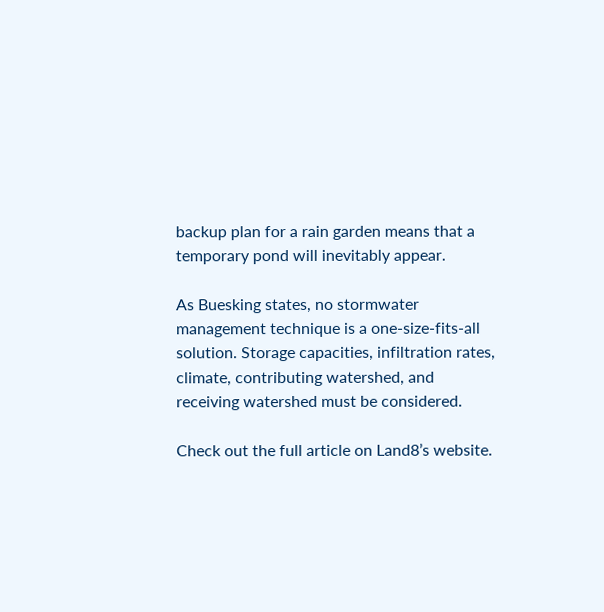backup plan for a rain garden means that a temporary pond will inevitably appear.

As Buesking states, no stormwater management technique is a one-size-fits-all solution. Storage capacities, infiltration rates, climate, contributing watershed, and receiving watershed must be considered.

Check out the full article on Land8’s website.